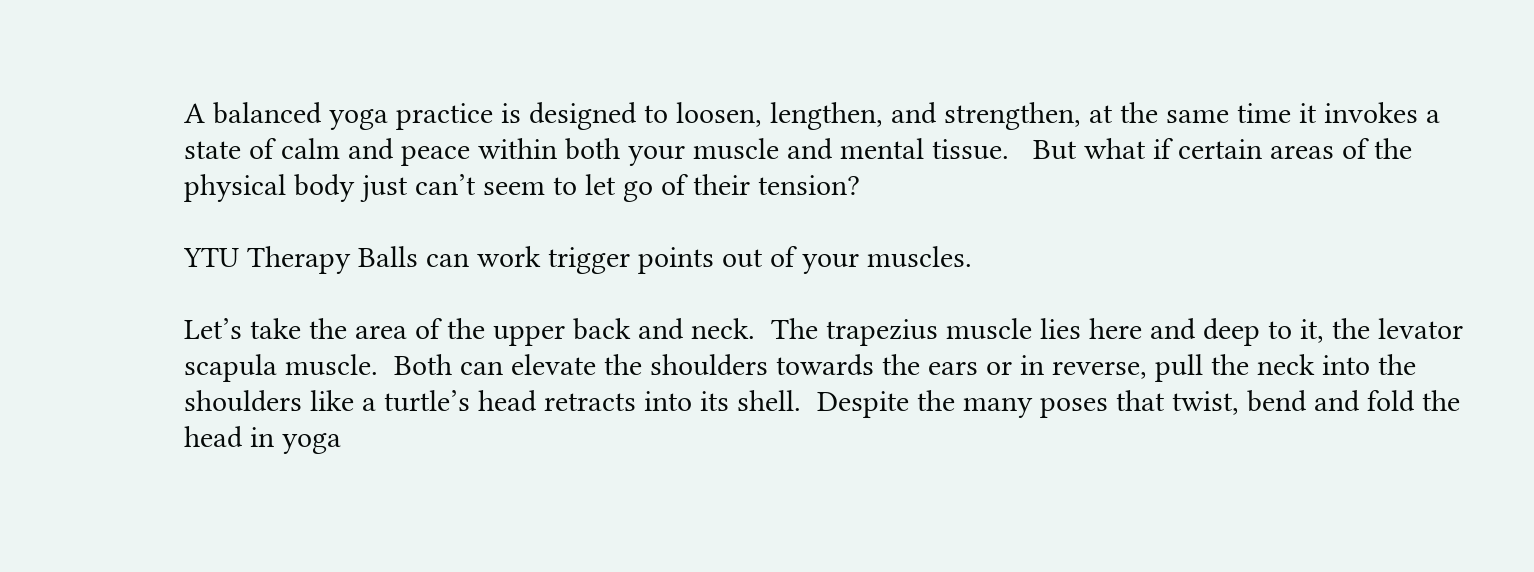A balanced yoga practice is designed to loosen, lengthen, and strengthen, at the same time it invokes a state of calm and peace within both your muscle and mental tissue.   But what if certain areas of the physical body just can’t seem to let go of their tension?

YTU Therapy Balls can work trigger points out of your muscles.

Let’s take the area of the upper back and neck.  The trapezius muscle lies here and deep to it, the levator scapula muscle.  Both can elevate the shoulders towards the ears or in reverse, pull the neck into the shoulders like a turtle’s head retracts into its shell.  Despite the many poses that twist, bend and fold the head in yoga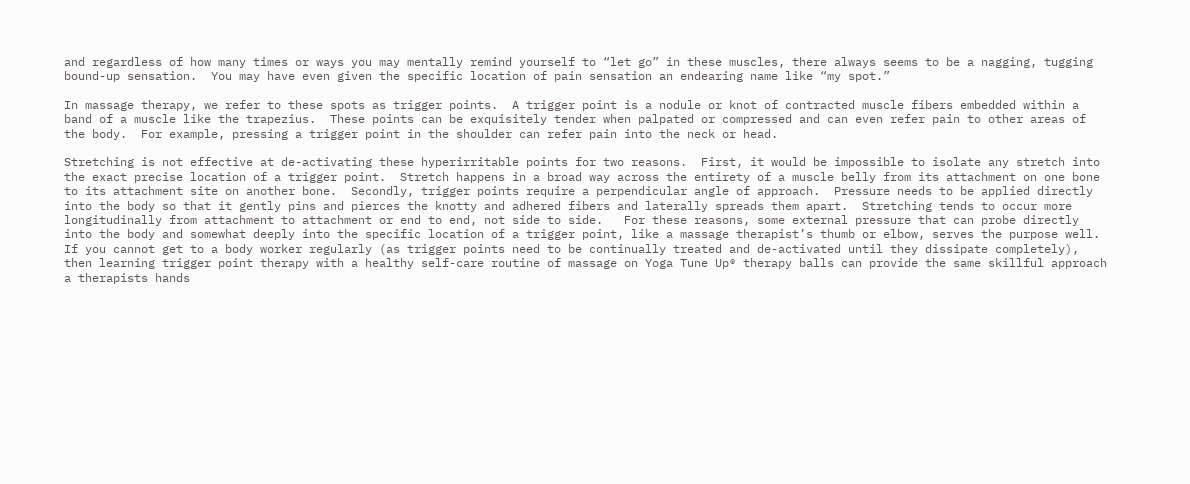and regardless of how many times or ways you may mentally remind yourself to “let go” in these muscles, there always seems to be a nagging, tugging bound-up sensation.  You may have even given the specific location of pain sensation an endearing name like “my spot.”

In massage therapy, we refer to these spots as trigger points.  A trigger point is a nodule or knot of contracted muscle fibers embedded within a band of a muscle like the trapezius.  These points can be exquisitely tender when palpated or compressed and can even refer pain to other areas of the body.  For example, pressing a trigger point in the shoulder can refer pain into the neck or head.

Stretching is not effective at de-activating these hyperirritable points for two reasons.  First, it would be impossible to isolate any stretch into the exact precise location of a trigger point.  Stretch happens in a broad way across the entirety of a muscle belly from its attachment on one bone to its attachment site on another bone.  Secondly, trigger points require a perpendicular angle of approach.  Pressure needs to be applied directly into the body so that it gently pins and pierces the knotty and adhered fibers and laterally spreads them apart.  Stretching tends to occur more longitudinally from attachment to attachment or end to end, not side to side.   For these reasons, some external pressure that can probe directly into the body and somewhat deeply into the specific location of a trigger point, like a massage therapist’s thumb or elbow, serves the purpose well.   If you cannot get to a body worker regularly (as trigger points need to be continually treated and de-activated until they dissipate completely), then learning trigger point therapy with a healthy self-care routine of massage on Yoga Tune Up® therapy balls can provide the same skillful approach a therapists hands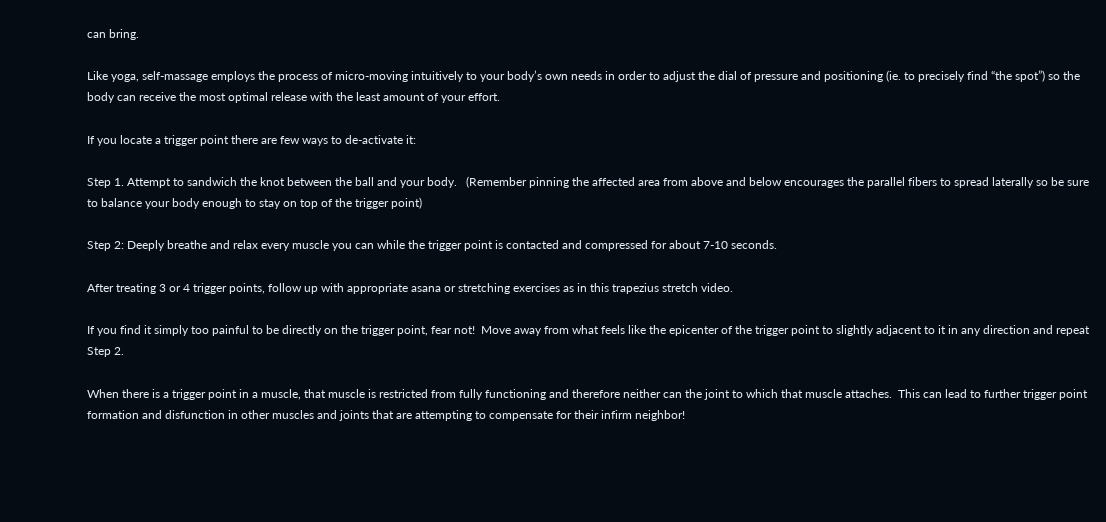can bring.

Like yoga, self-massage employs the process of micro-moving intuitively to your body’s own needs in order to adjust the dial of pressure and positioning (ie. to precisely find “the spot”) so the body can receive the most optimal release with the least amount of your effort.

If you locate a trigger point there are few ways to de-activate it:

Step 1. Attempt to sandwich the knot between the ball and your body.   (Remember pinning the affected area from above and below encourages the parallel fibers to spread laterally so be sure to balance your body enough to stay on top of the trigger point)

Step 2: Deeply breathe and relax every muscle you can while the trigger point is contacted and compressed for about 7-10 seconds.

After treating 3 or 4 trigger points, follow up with appropriate asana or stretching exercises as in this trapezius stretch video.

If you find it simply too painful to be directly on the trigger point, fear not!  Move away from what feels like the epicenter of the trigger point to slightly adjacent to it in any direction and repeat Step 2.

When there is a trigger point in a muscle, that muscle is restricted from fully functioning and therefore neither can the joint to which that muscle attaches.  This can lead to further trigger point formation and disfunction in other muscles and joints that are attempting to compensate for their infirm neighbor!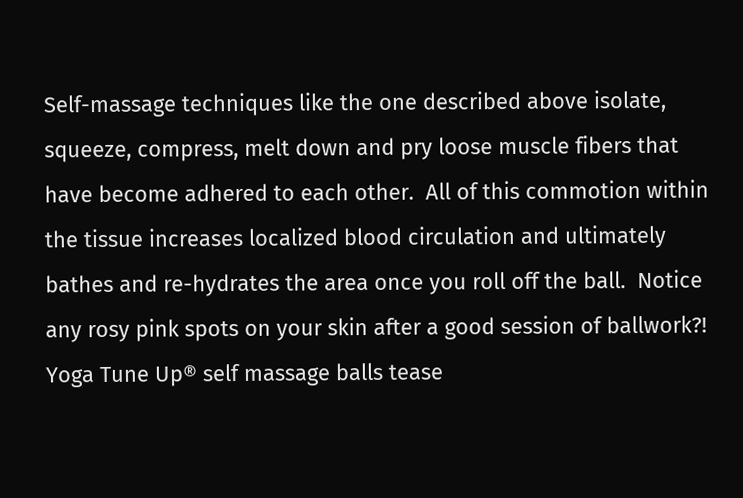Self-massage techniques like the one described above isolate, squeeze, compress, melt down and pry loose muscle fibers that have become adhered to each other.  All of this commotion within the tissue increases localized blood circulation and ultimately bathes and re-hydrates the area once you roll off the ball.  Notice any rosy pink spots on your skin after a good session of ballwork?!  Yoga Tune Up® self massage balls tease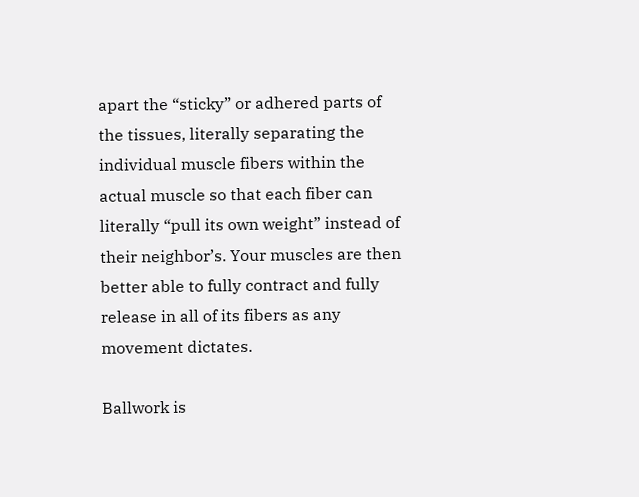apart the “sticky” or adhered parts of the tissues, literally separating the individual muscle fibers within the actual muscle so that each fiber can literally “pull its own weight” instead of their neighbor’s. Your muscles are then better able to fully contract and fully release in all of its fibers as any movement dictates.

Ballwork is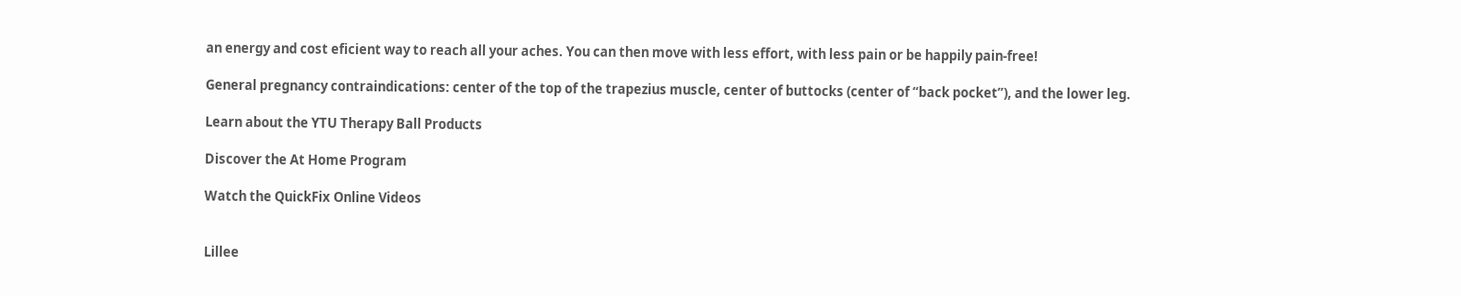an energy and cost eficient way to reach all your aches. You can then move with less effort, with less pain or be happily pain-free!

General pregnancy contraindications: center of the top of the trapezius muscle, center of buttocks (center of “back pocket”), and the lower leg.

Learn about the YTU Therapy Ball Products

Discover the At Home Program

Watch the QuickFix Online Videos


Lillee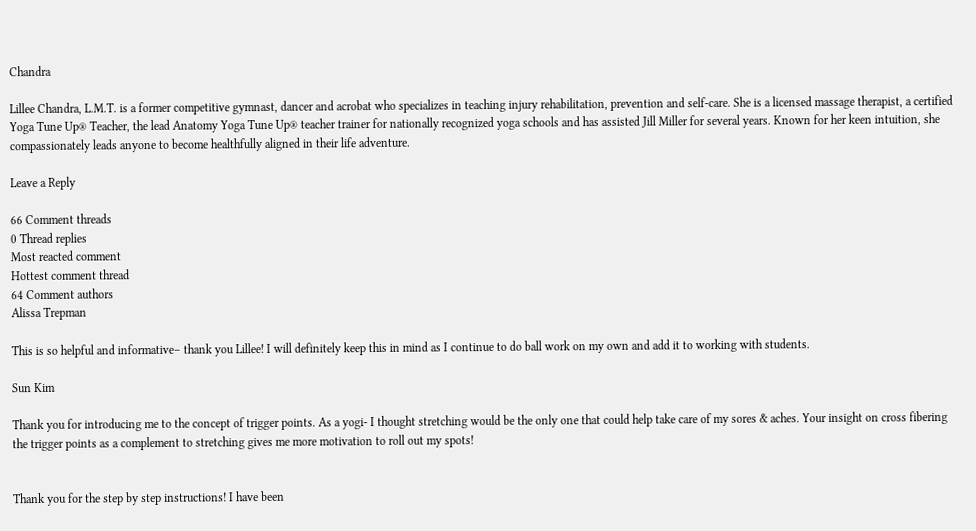Chandra

Lillee Chandra, L.M.T. is a former competitive gymnast, dancer and acrobat who specializes in teaching injury rehabilitation, prevention and self-care. She is a licensed massage therapist, a certified Yoga Tune Up® Teacher, the lead Anatomy Yoga Tune Up® teacher trainer for nationally recognized yoga schools and has assisted Jill Miller for several years. Known for her keen intuition, she compassionately leads anyone to become healthfully aligned in their life adventure.

Leave a Reply

66 Comment threads
0 Thread replies
Most reacted comment
Hottest comment thread
64 Comment authors
Alissa Trepman

This is so helpful and informative– thank you Lillee! I will definitely keep this in mind as I continue to do ball work on my own and add it to working with students.

Sun Kim

Thank you for introducing me to the concept of trigger points. As a yogi- I thought stretching would be the only one that could help take care of my sores & aches. Your insight on cross fibering the trigger points as a complement to stretching gives me more motivation to roll out my spots!


Thank you for the step by step instructions! I have been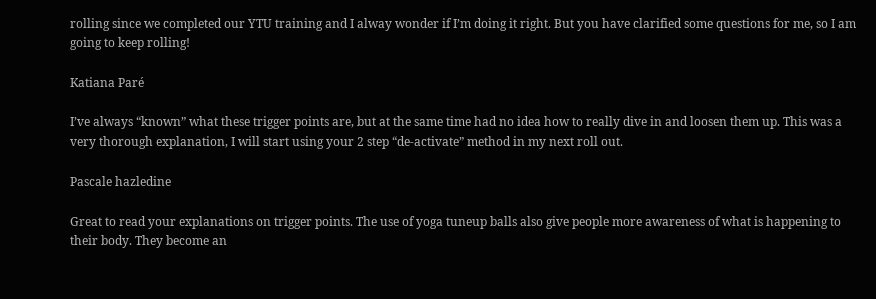rolling since we completed our YTU training and I alway wonder if I’m doing it right. But you have clarified some questions for me, so I am going to keep rolling!

Katiana Paré

I’ve always “known” what these trigger points are, but at the same time had no idea how to really dive in and loosen them up. This was a very thorough explanation, I will start using your 2 step “de-activate” method in my next roll out.

Pascale hazledine

Great to read your explanations on trigger points. The use of yoga tuneup balls also give people more awareness of what is happening to their body. They become an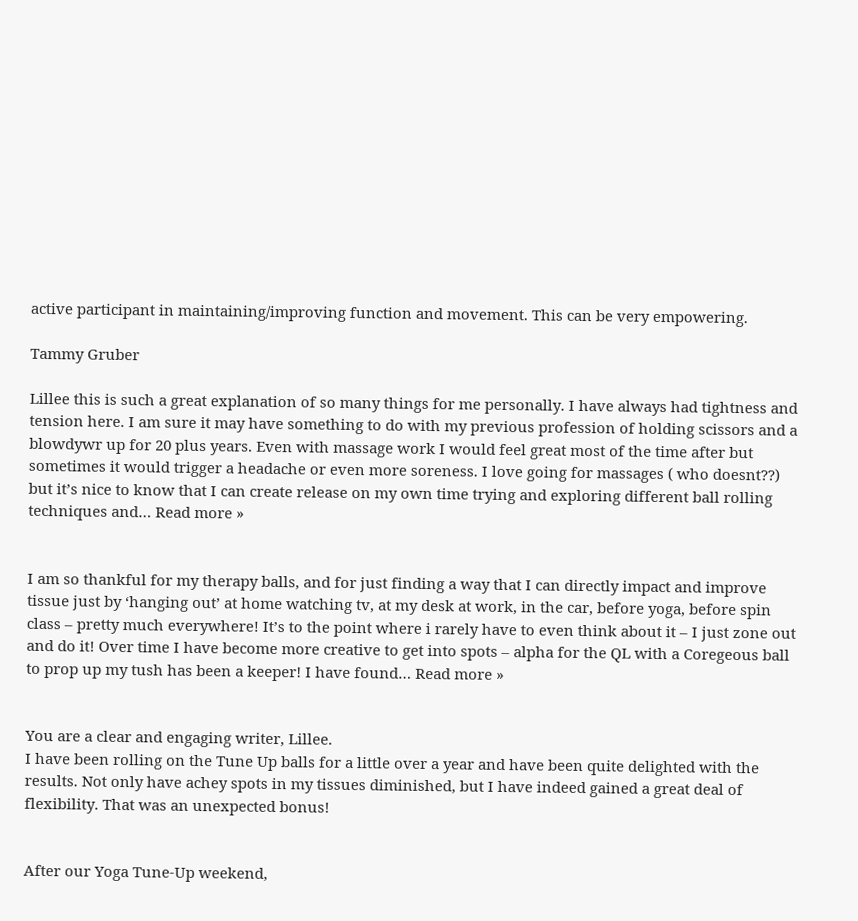active participant in maintaining/improving function and movement. This can be very empowering.

Tammy Gruber

Lillee this is such a great explanation of so many things for me personally. I have always had tightness and tension here. I am sure it may have something to do with my previous profession of holding scissors and a blowdywr up for 20 plus years. Even with massage work I would feel great most of the time after but sometimes it would trigger a headache or even more soreness. I love going for massages ( who doesnt??) but it’s nice to know that I can create release on my own time trying and exploring different ball rolling techniques and… Read more »


I am so thankful for my therapy balls, and for just finding a way that I can directly impact and improve tissue just by ‘hanging out’ at home watching tv, at my desk at work, in the car, before yoga, before spin class – pretty much everywhere! It’s to the point where i rarely have to even think about it – I just zone out and do it! Over time I have become more creative to get into spots – alpha for the QL with a Coregeous ball to prop up my tush has been a keeper! I have found… Read more »


You are a clear and engaging writer, Lillee.
I have been rolling on the Tune Up balls for a little over a year and have been quite delighted with the results. Not only have achey spots in my tissues diminished, but I have indeed gained a great deal of flexibility. That was an unexpected bonus!


After our Yoga Tune-Up weekend,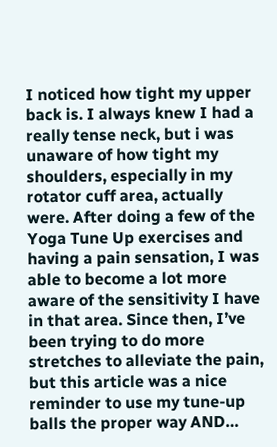I noticed how tight my upper back is. I always knew I had a really tense neck, but i was unaware of how tight my shoulders, especially in my rotator cuff area, actually were. After doing a few of the Yoga Tune Up exercises and having a pain sensation, I was able to become a lot more aware of the sensitivity I have in that area. Since then, I’ve been trying to do more stretches to alleviate the pain, but this article was a nice reminder to use my tune-up balls the proper way AND…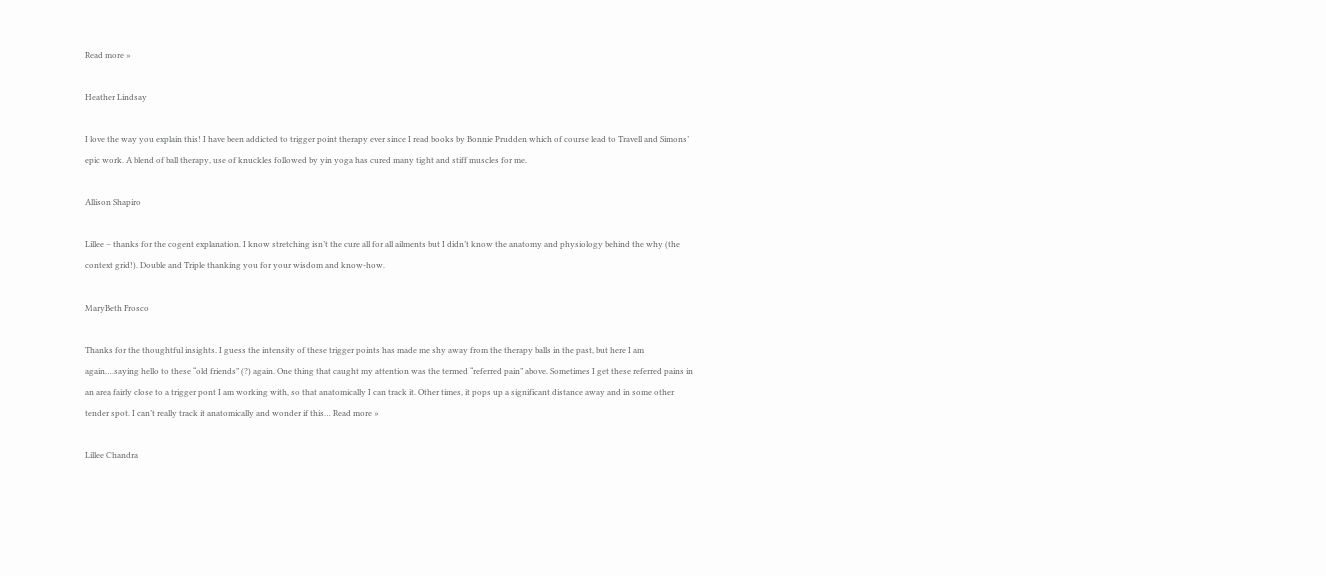Read more »

Heather Lindsay

I love the way you explain this! I have been addicted to trigger point therapy ever since I read books by Bonnie Prudden which of course lead to Travell and Simons’ epic work. A blend of ball therapy, use of knuckles followed by yin yoga has cured many tight and stiff muscles for me.

Allison Shapiro

Lillee – thanks for the cogent explanation. I know stretching isn’t the cure all for all ailments but I didn’t know the anatomy and physiology behind the why (the context grid!). Double and Triple thanking you for your wisdom and know-how.

MaryBeth Frosco

Thanks for the thoughtful insights. I guess the intensity of these trigger points has made me shy away from the therapy balls in the past, but here I am again….saying hello to these “old friends” (?) again. One thing that caught my attention was the termed “referred pain” above. Sometimes I get these referred pains in an area fairly close to a trigger pont I am working with, so that anatomically I can track it. Other times, it pops up a significant distance away and in some other tender spot. I can’t really track it anatomically and wonder if this… Read more »

Lillee Chandra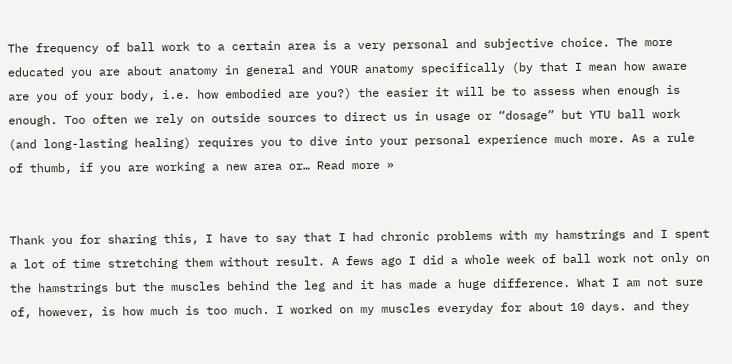The frequency of ball work to a certain area is a very personal and subjective choice. The more educated you are about anatomy in general and YOUR anatomy specifically (by that I mean how aware are you of your body, i.e. how embodied are you?) the easier it will be to assess when enough is enough. Too often we rely on outside sources to direct us in usage or “dosage” but YTU ball work (and long-lasting healing) requires you to dive into your personal experience much more. As a rule of thumb, if you are working a new area or… Read more »


Thank you for sharing this, I have to say that I had chronic problems with my hamstrings and I spent a lot of time stretching them without result. A fews ago I did a whole week of ball work not only on the hamstrings but the muscles behind the leg and it has made a huge difference. What I am not sure of, however, is how much is too much. I worked on my muscles everyday for about 10 days. and they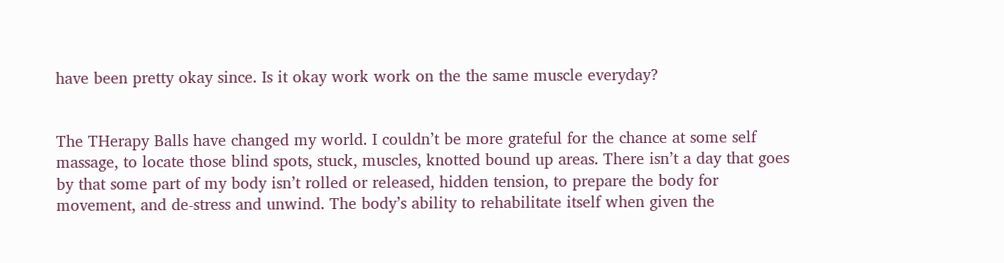have been pretty okay since. Is it okay work work on the the same muscle everyday?


The THerapy Balls have changed my world. I couldn’t be more grateful for the chance at some self massage, to locate those blind spots, stuck, muscles, knotted bound up areas. There isn’t a day that goes by that some part of my body isn’t rolled or released, hidden tension, to prepare the body for movement, and de-stress and unwind. The body’s ability to rehabilitate itself when given the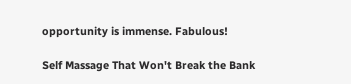opportunity is immense. Fabulous!

Self Massage That Won't Break the Bank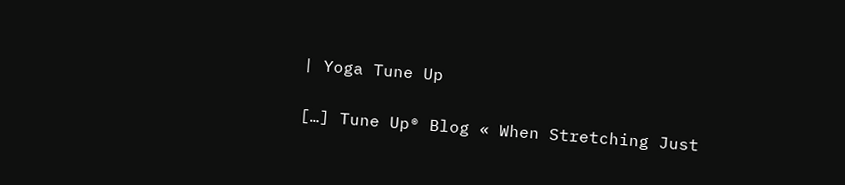| Yoga Tune Up

[…] Tune Up® Blog « When Stretching Just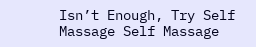Isn’t Enough, Try Self Massage Self Massage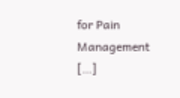for Pain Management […]